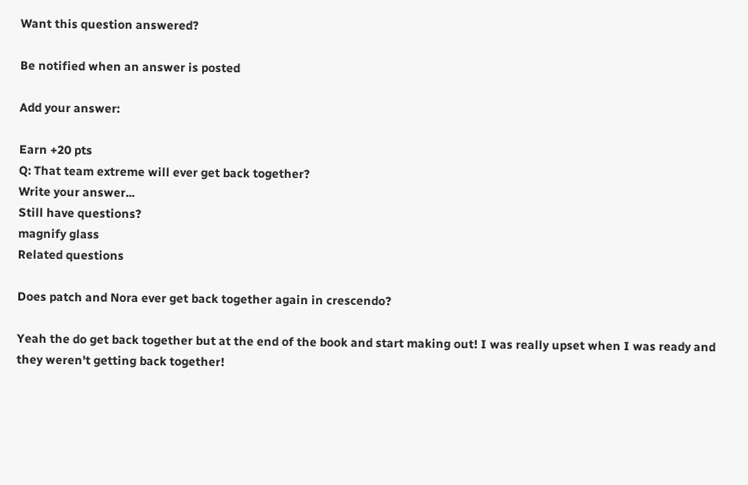Want this question answered?

Be notified when an answer is posted

Add your answer:

Earn +20 pts
Q: That team extreme will ever get back together?
Write your answer...
Still have questions?
magnify glass
Related questions

Does patch and Nora ever get back together again in crescendo?

Yeah the do get back together but at the end of the book and start making out! I was really upset when I was ready and they weren't getting back together!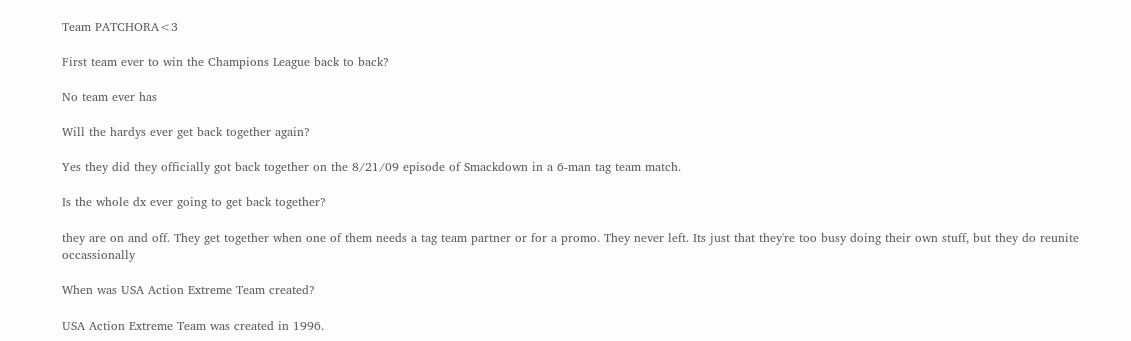Team PATCHORA<3

First team ever to win the Champions League back to back?

No team ever has

Will the hardys ever get back together again?

Yes they did they officially got back together on the 8/21/09 episode of Smackdown in a 6-man tag team match.

Is the whole dx ever going to get back together?

they are on and off. They get together when one of them needs a tag team partner or for a promo. They never left. Its just that they're too busy doing their own stuff, but they do reunite occassionally

When was USA Action Extreme Team created?

USA Action Extreme Team was created in 1996.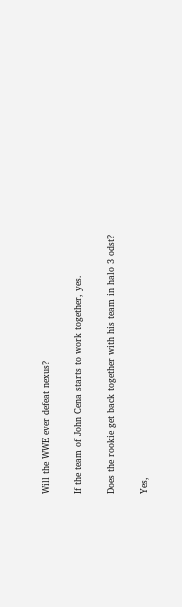Will the WWE ever defeat nexus?

If the team of John Cena starts to work together, yes.

Does the rookie get back together with his team in halo 3 odst?

Yes,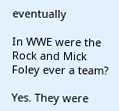eventually

In WWE were the Rock and Mick Foley ever a team?

Yes. They were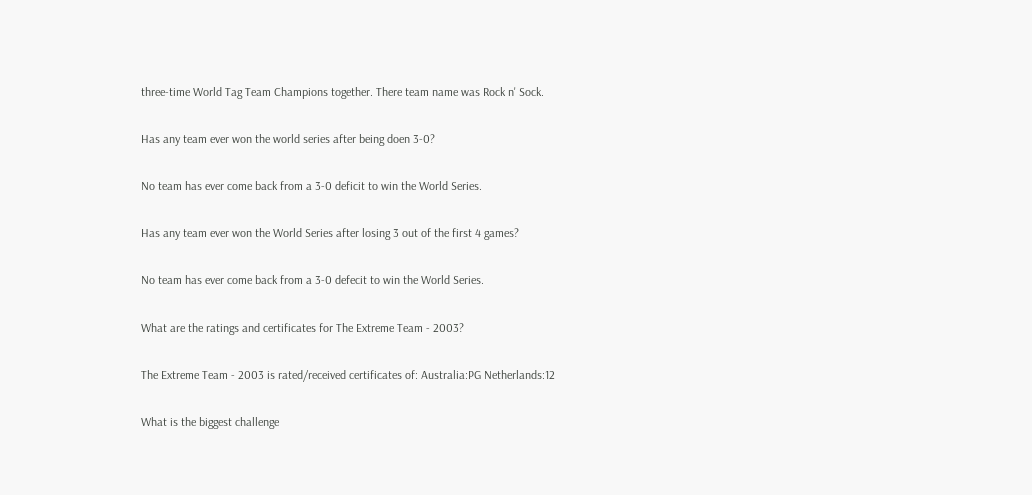three-time World Tag Team Champions together. There team name was Rock n' Sock.

Has any team ever won the world series after being doen 3-0?

No team has ever come back from a 3-0 deficit to win the World Series.

Has any team ever won the World Series after losing 3 out of the first 4 games?

No team has ever come back from a 3-0 defecit to win the World Series.

What are the ratings and certificates for The Extreme Team - 2003?

The Extreme Team - 2003 is rated/received certificates of: Australia:PG Netherlands:12

What is the biggest challenge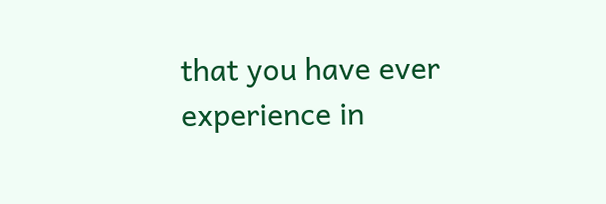that you have ever experience in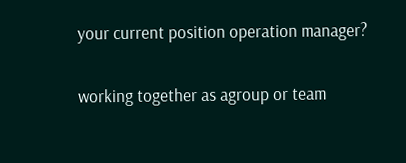your current position operation manager?

working together as agroup or team